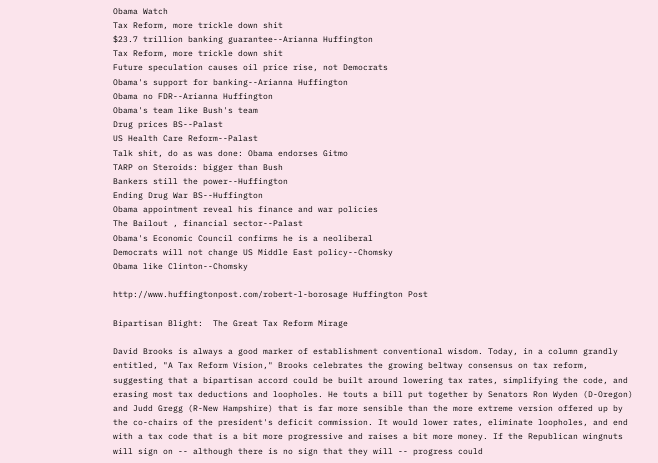Obama Watch
Tax Reform, more trickle down shit
$23.7 trillion banking guarantee--Arianna Huffington
Tax Reform, more trickle down shit
Future speculation causes oil price rise, not Democrats
Obama's support for banking--Arianna Huffington
Obama no FDR--Arianna Huffington
Obama's team like Bush's team
Drug prices BS--Palast
US Health Care Reform--Palast
Talk shit, do as was done: Obama endorses Gitmo
TARP on Steroids: bigger than Bush
Bankers still the power--Huffington
Ending Drug War BS--Huffington
Obama appointment reveal his finance and war policies
The Bailout , financial sector--Palast
Obama's Economic Council confirms he is a neoliberal
Democrats will not change US Middle East policy--Chomsky
Obama like Clinton--Chomsky

http://www.huffingtonpost.com/robert-l-borosage Huffington Post

Bipartisan Blight:  The Great Tax Reform Mirage

David Brooks is always a good marker of establishment conventional wisdom. Today, in a column grandly entitled, "A Tax Reform Vision," Brooks celebrates the growing beltway consensus on tax reform, suggesting that a bipartisan accord could be built around lowering tax rates, simplifying the code, and erasing most tax deductions and loopholes. He touts a bill put together by Senators Ron Wyden (D-Oregon) and Judd Gregg (R-New Hampshire) that is far more sensible than the more extreme version offered up by the co-chairs of the president's deficit commission. It would lower rates, eliminate loopholes, and end with a tax code that is a bit more progressive and raises a bit more money. If the Republican wingnuts will sign on -- although there is no sign that they will -- progress could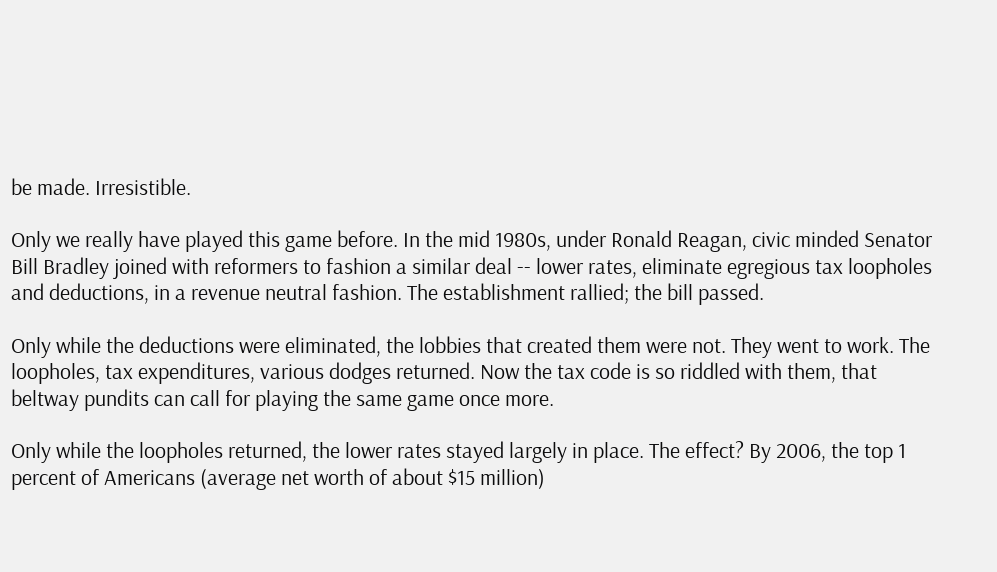be made. Irresistible.

Only we really have played this game before. In the mid 1980s, under Ronald Reagan, civic minded Senator Bill Bradley joined with reformers to fashion a similar deal -- lower rates, eliminate egregious tax loopholes and deductions, in a revenue neutral fashion. The establishment rallied; the bill passed.

Only while the deductions were eliminated, the lobbies that created them were not. They went to work. The loopholes, tax expenditures, various dodges returned. Now the tax code is so riddled with them, that beltway pundits can call for playing the same game once more.

Only while the loopholes returned, the lower rates stayed largely in place. The effect? By 2006, the top 1 percent of Americans (average net worth of about $15 million)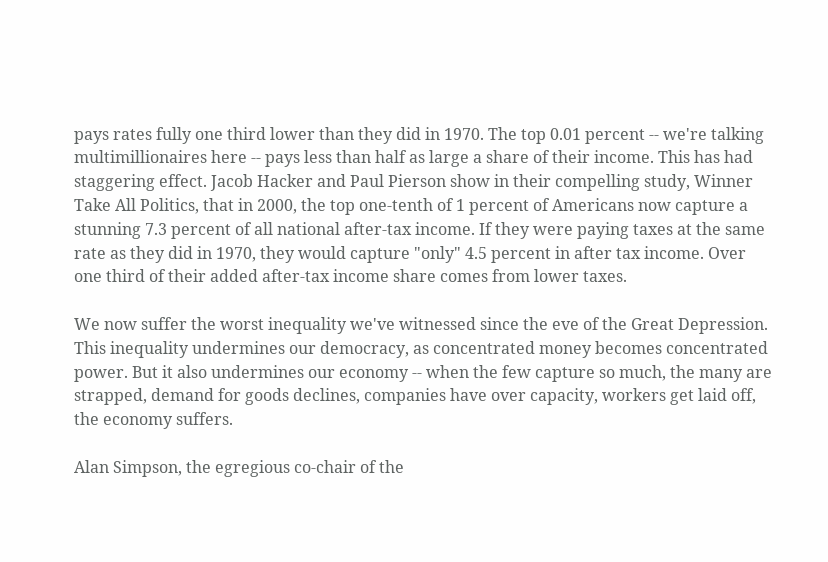pays rates fully one third lower than they did in 1970. The top 0.01 percent -- we're talking multimillionaires here -- pays less than half as large a share of their income. This has had staggering effect. Jacob Hacker and Paul Pierson show in their compelling study, Winner Take All Politics, that in 2000, the top one-tenth of 1 percent of Americans now capture a stunning 7.3 percent of all national after-tax income. If they were paying taxes at the same rate as they did in 1970, they would capture "only" 4.5 percent in after tax income. Over one third of their added after-tax income share comes from lower taxes.

We now suffer the worst inequality we've witnessed since the eve of the Great Depression. This inequality undermines our democracy, as concentrated money becomes concentrated power. But it also undermines our economy -- when the few capture so much, the many are strapped, demand for goods declines, companies have over capacity, workers get laid off, the economy suffers.

Alan Simpson, the egregious co-chair of the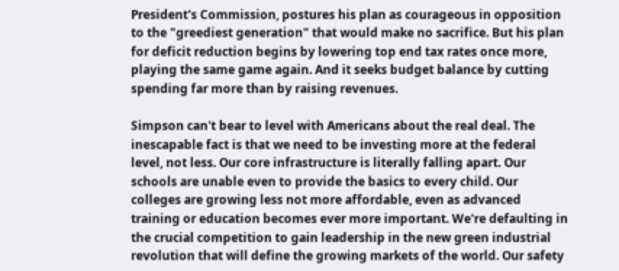President's Commission, postures his plan as courageous in opposition to the "greediest generation" that would make no sacrifice. But his plan for deficit reduction begins by lowering top end tax rates once more, playing the same game again. And it seeks budget balance by cutting spending far more than by raising revenues.

Simpson can't bear to level with Americans about the real deal. The inescapable fact is that we need to be investing more at the federal level, not less. Our core infrastructure is literally falling apart. Our schools are unable even to provide the basics to every child. Our colleges are growing less not more affordable, even as advanced training or education becomes ever more important. We're defaulting in the crucial competition to gain leadership in the new green industrial revolution that will define the growing markets of the world. Our safety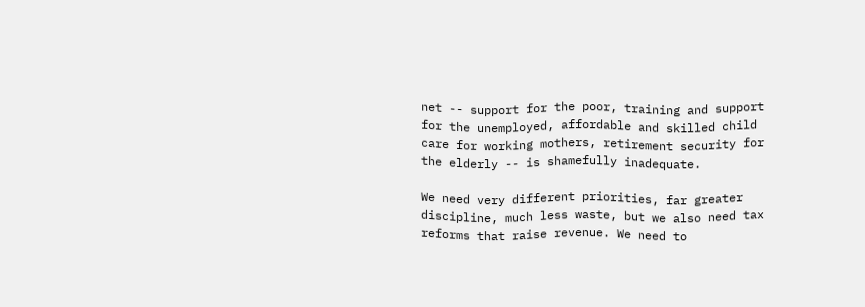net -- support for the poor, training and support for the unemployed, affordable and skilled child care for working mothers, retirement security for the elderly -- is shamefully inadequate.

We need very different priorities, far greater discipline, much less waste, but we also need tax reforms that raise revenue. We need to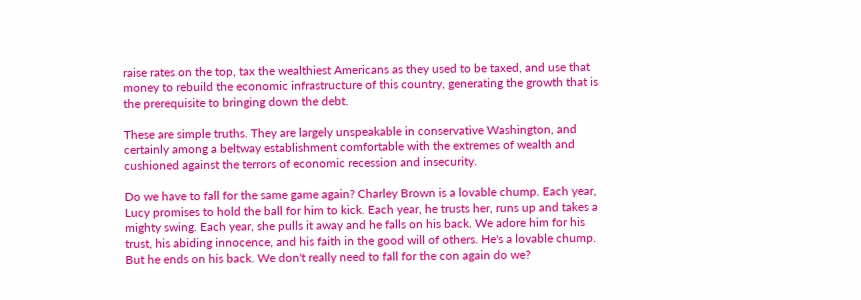raise rates on the top, tax the wealthiest Americans as they used to be taxed, and use that money to rebuild the economic infrastructure of this country, generating the growth that is the prerequisite to bringing down the debt.

These are simple truths. They are largely unspeakable in conservative Washington, and certainly among a beltway establishment comfortable with the extremes of wealth and cushioned against the terrors of economic recession and insecurity.

Do we have to fall for the same game again? Charley Brown is a lovable chump. Each year, Lucy promises to hold the ball for him to kick. Each year, he trusts her, runs up and takes a mighty swing. Each year, she pulls it away and he falls on his back. We adore him for his trust, his abiding innocence, and his faith in the good will of others. He's a lovable chump. But he ends on his back. We don't really need to fall for the con again do we?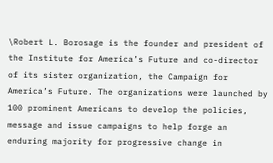\Robert L. Borosage is the founder and president of the Institute for America’s Future and co-director of its sister organization, the Campaign for America’s Future. The organizations were launched by 100 prominent Americans to develop the policies, message and issue campaigns to help forge an enduring majority for progressive change in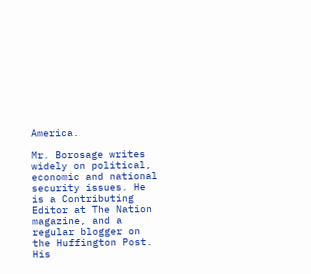America.

Mr. Borosage writes widely on political, economic and national security issues. He is a Contributing Editor at The Nation magazine, and a regular blogger on the Huffington Post. His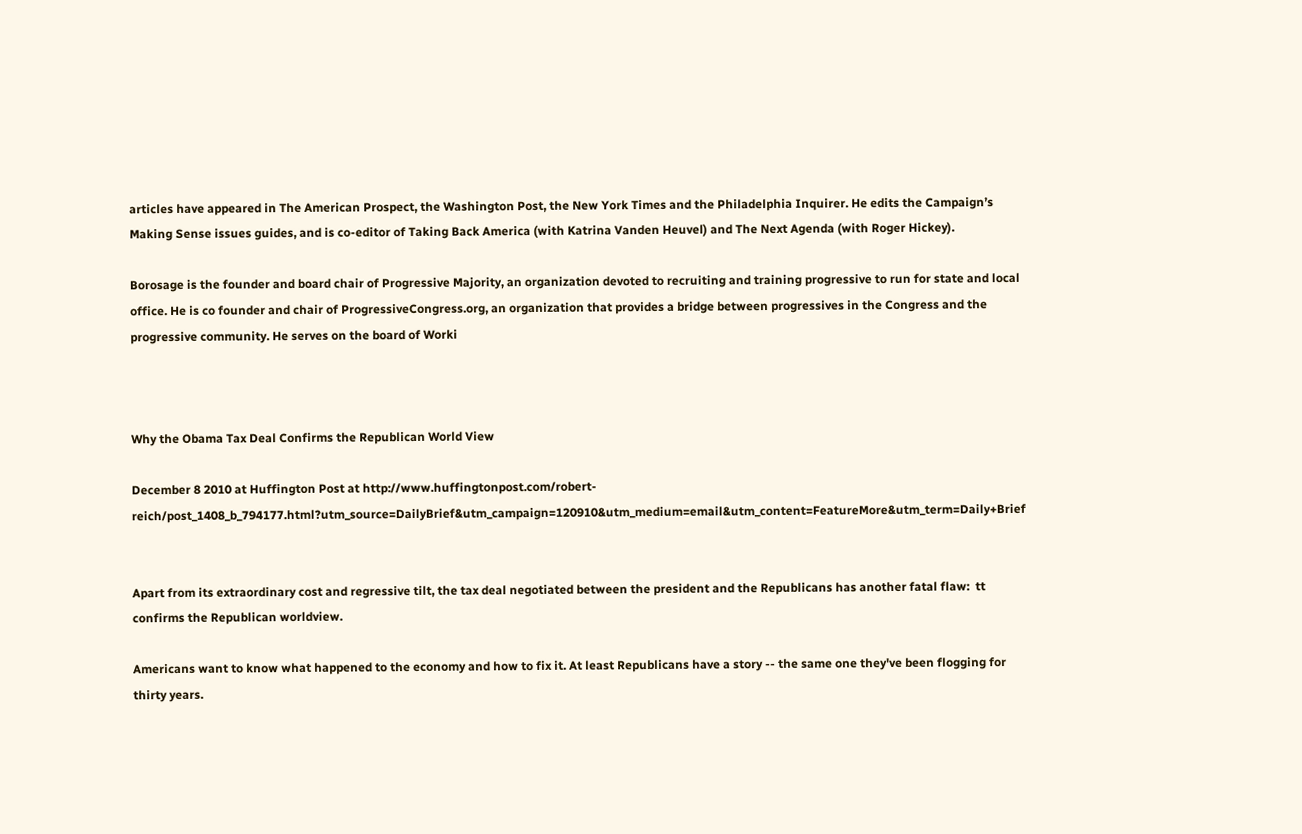articles have appeared in The American Prospect, the Washington Post, the New York Times and the Philadelphia Inquirer. He edits the Campaign’s Making Sense issues guides, and is co-editor of Taking Back America (with Katrina Vanden Heuvel) and The Next Agenda (with Roger Hickey).

Borosage is the founder and board chair of Progressive Majority, an organization devoted to recruiting and training progressive to run for state and local office. He is co founder and chair of ProgressiveCongress.org, an organization that provides a bridge between progressives in the Congress and the progressive community. He serves on the board of Worki



Why the Obama Tax Deal Confirms the Republican World View

December 8 2010 at Huffington Post at http://www.huffingtonpost.com/robert-reich/post_1408_b_794177.html?utm_source=DailyBrief&utm_campaign=120910&utm_medium=email&utm_content=FeatureMore&utm_term=Daily+Brief


Apart from its extraordinary cost and regressive tilt, the tax deal negotiated between the president and the Republicans has another fatal flaw:  tt confirms the Republican worldview.

Americans want to know what happened to the economy and how to fix it. At least Republicans have a story -- the same one they've been flogging for thirty years.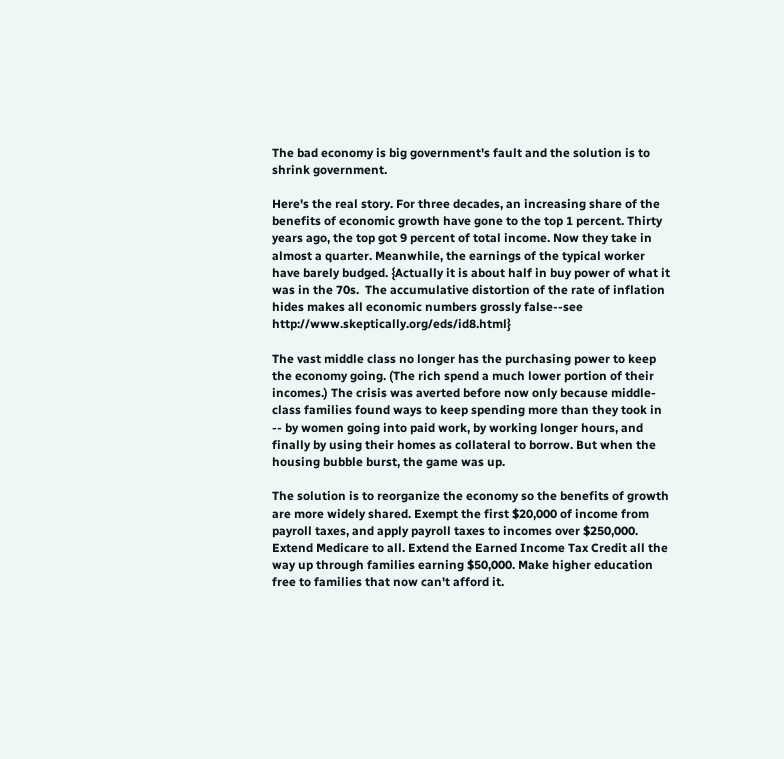The bad economy is big government's fault and the solution is to shrink government.

Here's the real story. For three decades, an increasing share of the benefits of economic growth have gone to the top 1 percent. Thirty years ago, the top got 9 percent of total income. Now they take in almost a quarter. Meanwhile, the earnings of the typical worker have barely budged. {Actually it is about half in buy power of what it was in the 70s.  The accumulative distortion of the rate of inflation hides makes all economic numbers grossly false--see http://www.skeptically.org/eds/id8.html}

The vast middle class no longer has the purchasing power to keep the economy going. (The rich spend a much lower portion of their incomes.) The crisis was averted before now only because middle-class families found ways to keep spending more than they took in -- by women going into paid work, by working longer hours, and finally by using their homes as collateral to borrow. But when the housing bubble burst, the game was up.

The solution is to reorganize the economy so the benefits of growth are more widely shared. Exempt the first $20,000 of income from payroll taxes, and apply payroll taxes to incomes over $250,000. Extend Medicare to all. Extend the Earned Income Tax Credit all the way up through families earning $50,000. Make higher education free to families that now can't afford it.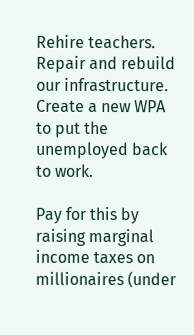Rehire teachers. Repair and rebuild our infrastructure. Create a new WPA to put the unemployed back to work.

Pay for this by raising marginal income taxes on millionaires (under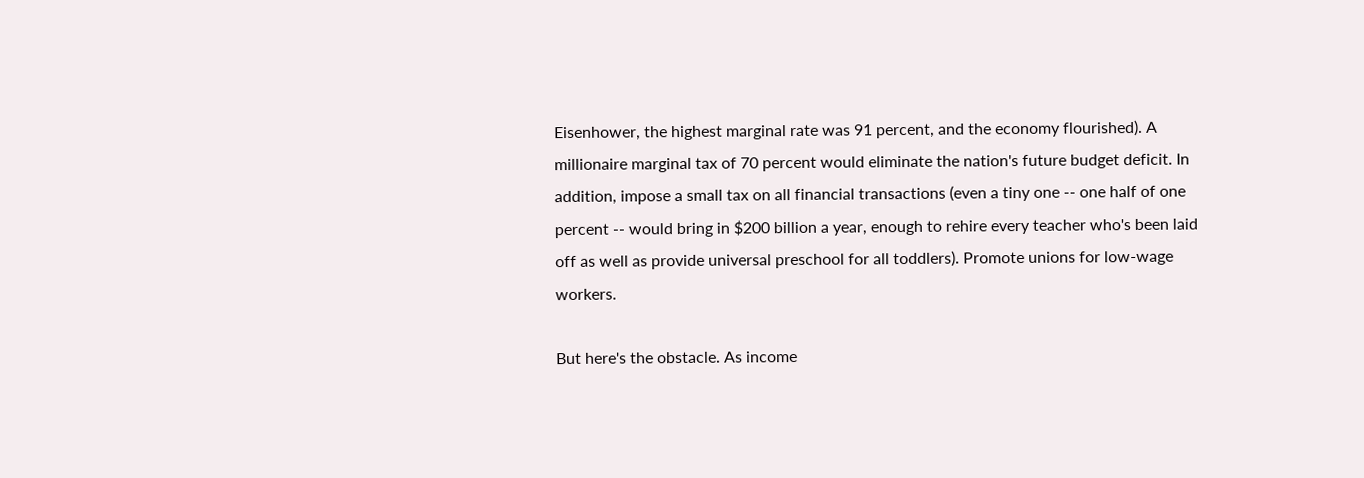Eisenhower, the highest marginal rate was 91 percent, and the economy flourished). A millionaire marginal tax of 70 percent would eliminate the nation's future budget deficit. In addition, impose a small tax on all financial transactions (even a tiny one -- one half of one percent -- would bring in $200 billion a year, enough to rehire every teacher who's been laid off as well as provide universal preschool for all toddlers). Promote unions for low-wage workers.

But here's the obstacle. As income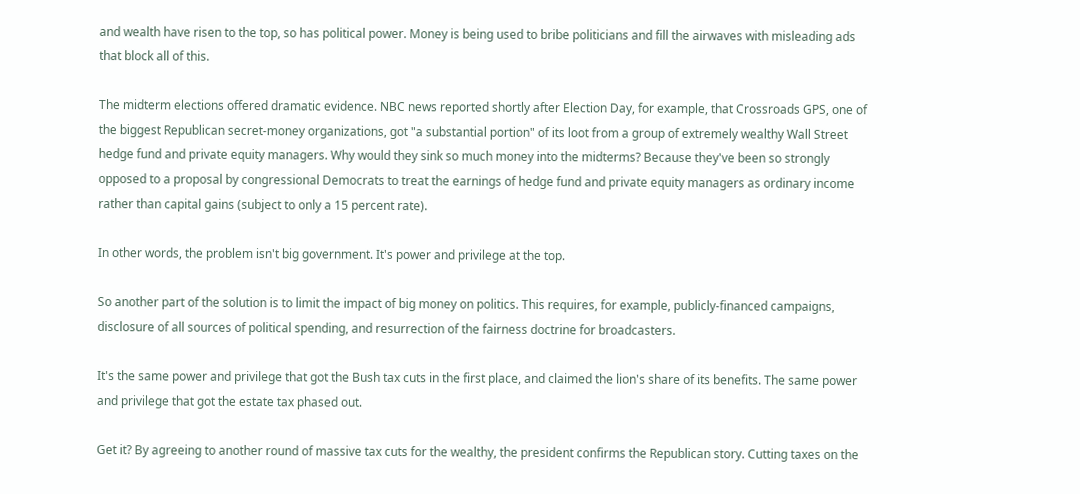and wealth have risen to the top, so has political power. Money is being used to bribe politicians and fill the airwaves with misleading ads that block all of this.

The midterm elections offered dramatic evidence. NBC news reported shortly after Election Day, for example, that Crossroads GPS, one of the biggest Republican secret-money organizations, got "a substantial portion" of its loot from a group of extremely wealthy Wall Street hedge fund and private equity managers. Why would they sink so much money into the midterms? Because they've been so strongly opposed to a proposal by congressional Democrats to treat the earnings of hedge fund and private equity managers as ordinary income rather than capital gains (subject to only a 15 percent rate).

In other words, the problem isn't big government. It's power and privilege at the top.

So another part of the solution is to limit the impact of big money on politics. This requires, for example, publicly-financed campaigns, disclosure of all sources of political spending, and resurrection of the fairness doctrine for broadcasters.

It's the same power and privilege that got the Bush tax cuts in the first place, and claimed the lion's share of its benefits. The same power and privilege that got the estate tax phased out.

Get it? By agreeing to another round of massive tax cuts for the wealthy, the president confirms the Republican story. Cutting taxes on the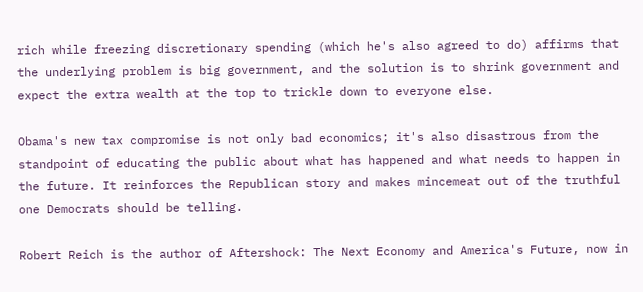rich while freezing discretionary spending (which he's also agreed to do) affirms that the underlying problem is big government, and the solution is to shrink government and expect the extra wealth at the top to trickle down to everyone else.

Obama's new tax compromise is not only bad economics; it's also disastrous from the standpoint of educating the public about what has happened and what needs to happen in the future. It reinforces the Republican story and makes mincemeat out of the truthful one Democrats should be telling.

Robert Reich is the author of Aftershock: The Next Economy and America's Future, now in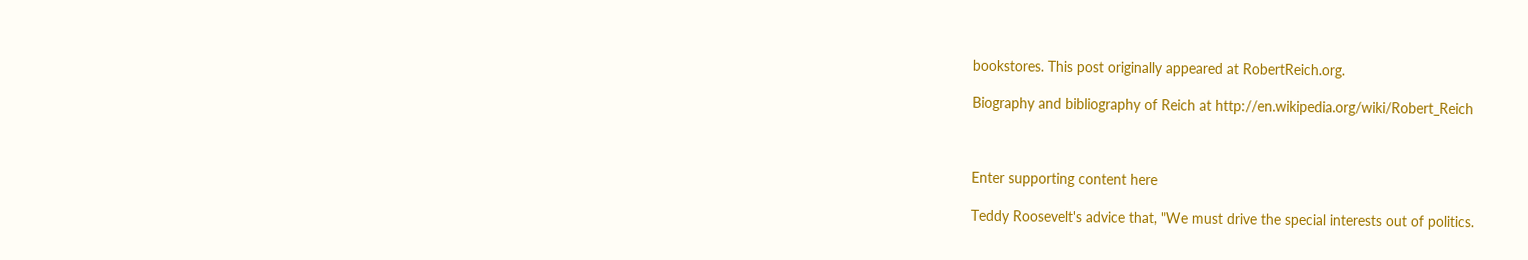bookstores. This post originally appeared at RobertReich.org.

Biography and bibliography of Reich at http://en.wikipedia.org/wiki/Robert_Reich



Enter supporting content here

Teddy Roosevelt's advice that, "We must drive the special interests out of politics.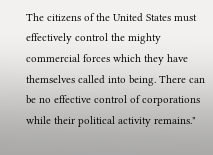The citizens of the United States must effectively control the mighty commercial forces which they have themselves called into being. There can be no effective control of corporations while their political activity remains."